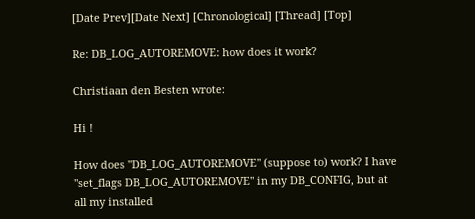[Date Prev][Date Next] [Chronological] [Thread] [Top]

Re: DB_LOG_AUTOREMOVE: how does it work?

Christiaan den Besten wrote:

Hi !

How does "DB_LOG_AUTOREMOVE" (suppose to) work? I have "set_flags DB_LOG_AUTOREMOVE" in my DB_CONFIG, but at all my installed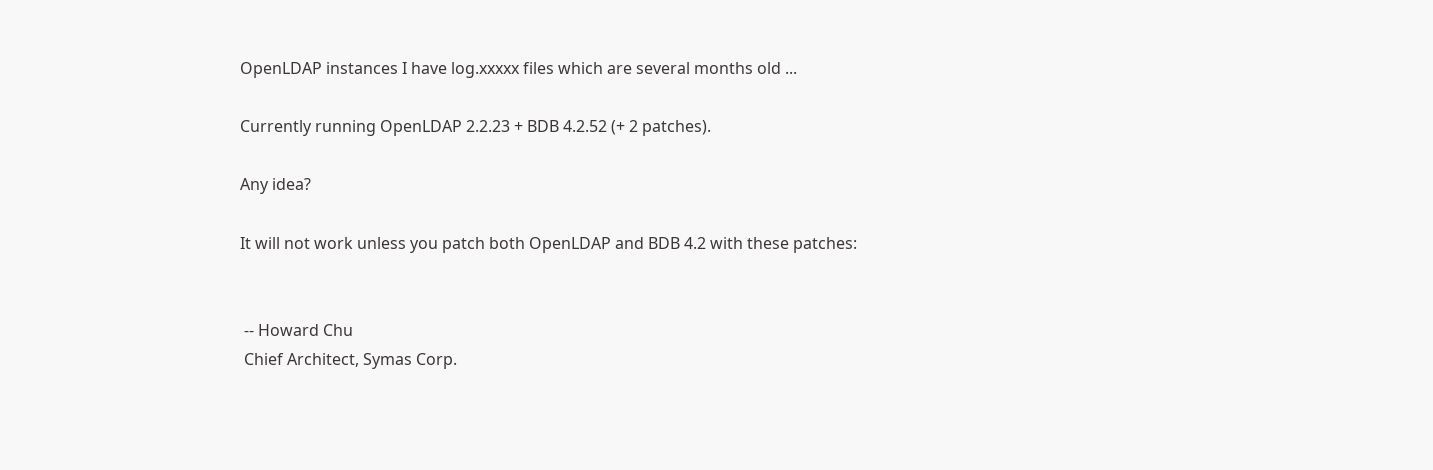OpenLDAP instances I have log.xxxxx files which are several months old ...

Currently running OpenLDAP 2.2.23 + BDB 4.2.52 (+ 2 patches).

Any idea?

It will not work unless you patch both OpenLDAP and BDB 4.2 with these patches:


 -- Howard Chu
 Chief Architect, Symas Corp.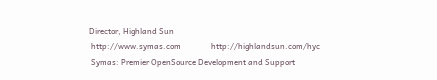Director, Highland Sun
 http://www.symas.com               http://highlandsun.com/hyc
 Symas: Premier OpenSource Development and Support